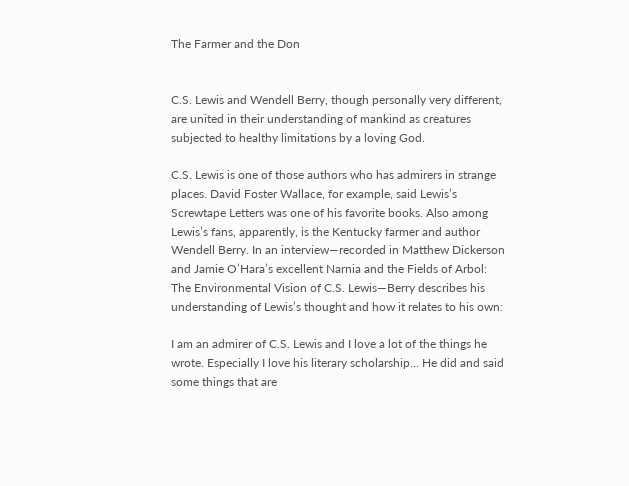The Farmer and the Don


C.S. Lewis and Wendell Berry, though personally very different, are united in their understanding of mankind as creatures subjected to healthy limitations by a loving God.

C.S. Lewis is one of those authors who has admirers in strange places. David Foster Wallace, for example, said Lewis’s Screwtape Letters was one of his favorite books. Also among Lewis’s fans, apparently, is the Kentucky farmer and author Wendell Berry. In an interview—recorded in Matthew Dickerson and Jamie O’Hara’s excellent Narnia and the Fields of Arbol: The Environmental Vision of C.S. Lewis—Berry describes his understanding of Lewis’s thought and how it relates to his own:

I am an admirer of C.S. Lewis and I love a lot of the things he wrote. Especially I love his literary scholarship… He did and said some things that are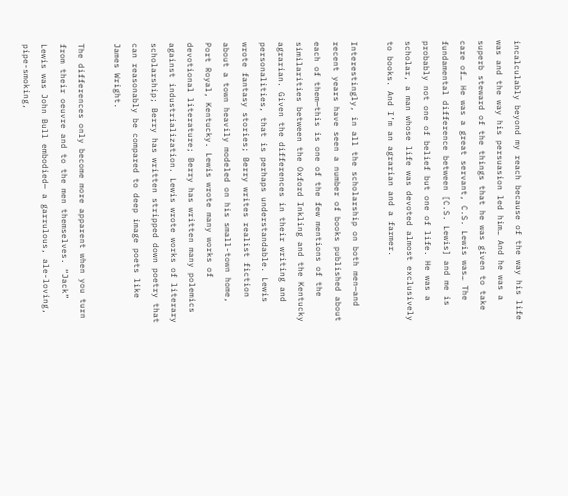incalculably beyond my reach because of the way his life was and the way his persuasion led him… And he was a superb steward of the things that he was given to take care of… He was a great servant, C.S. Lewis was… The fundamental difference between [C.S. Lewis] and me is probably not one of belief but one of life. He was a scholar, a man whose life was devoted almost exclusively to books. And I’m an agrarian and a farmer.

Interestingly, in all the scholarship on both men—and recent years have seen a number of books published about each of them—this is one of the few mentions of the similarities between the Oxford Inkling and the Kentucky agrarian. Given the differences in their writing and personalities, that is perhaps understandable. Lewis wrote fantasy stories; Berry writes realist fiction about a town heavily modeled on his small-town home, Port Royal, Kentucky. Lewis wrote many works of devotional literature; Berry has written many polemics against industrialization. Lewis wrote works of literary scholarship; Berry has written stripped down poetry that can reasonably be compared to deep image poets like James Wright.

The differences only become more apparent when you turn from their oeuvre and to the men themselves. “Jack” Lewis was John Bull embodied— a garrulous, ale-loving, pipe-smoking,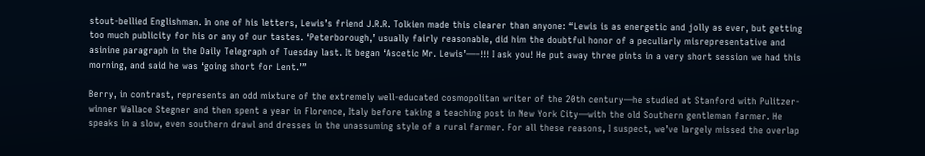stout-bellied Englishman. In one of his letters, Lewis’s friend J.R.R. Tolkien made this clearer than anyone: “Lewis is as energetic and jolly as ever, but getting too much publicity for his or any of our tastes. ‘Peterborough,’ usually fairly reasonable, did him the doubtful honor of a peculiarly misrepresentative and asinine paragraph in the Daily Telegraph of Tuesday last. It began ‘Ascetic Mr. Lewis’—–!!! I ask you! He put away three pints in a very short session we had this morning, and said he was ‘going short for Lent.’”

Berry, in contrast, represents an odd mixture of the extremely well-educated cosmopolitan writer of the 20th century—he studied at Stanford with Pulitzer-winner Wallace Stegner and then spent a year in Florence, Italy before taking a teaching post in New York City—with the old Southern gentleman farmer. He speaks in a slow, even southern drawl and dresses in the unassuming style of a rural farmer. For all these reasons, I suspect, we’ve largely missed the overlap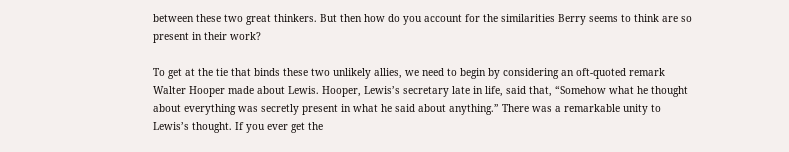between these two great thinkers. But then how do you account for the similarities Berry seems to think are so present in their work?

To get at the tie that binds these two unlikely allies, we need to begin by considering an oft-quoted remark Walter Hooper made about Lewis. Hooper, Lewis’s secretary late in life, said that, “Somehow what he thought about everything was secretly present in what he said about anything.” There was a remarkable unity to Lewis’s thought. If you ever get the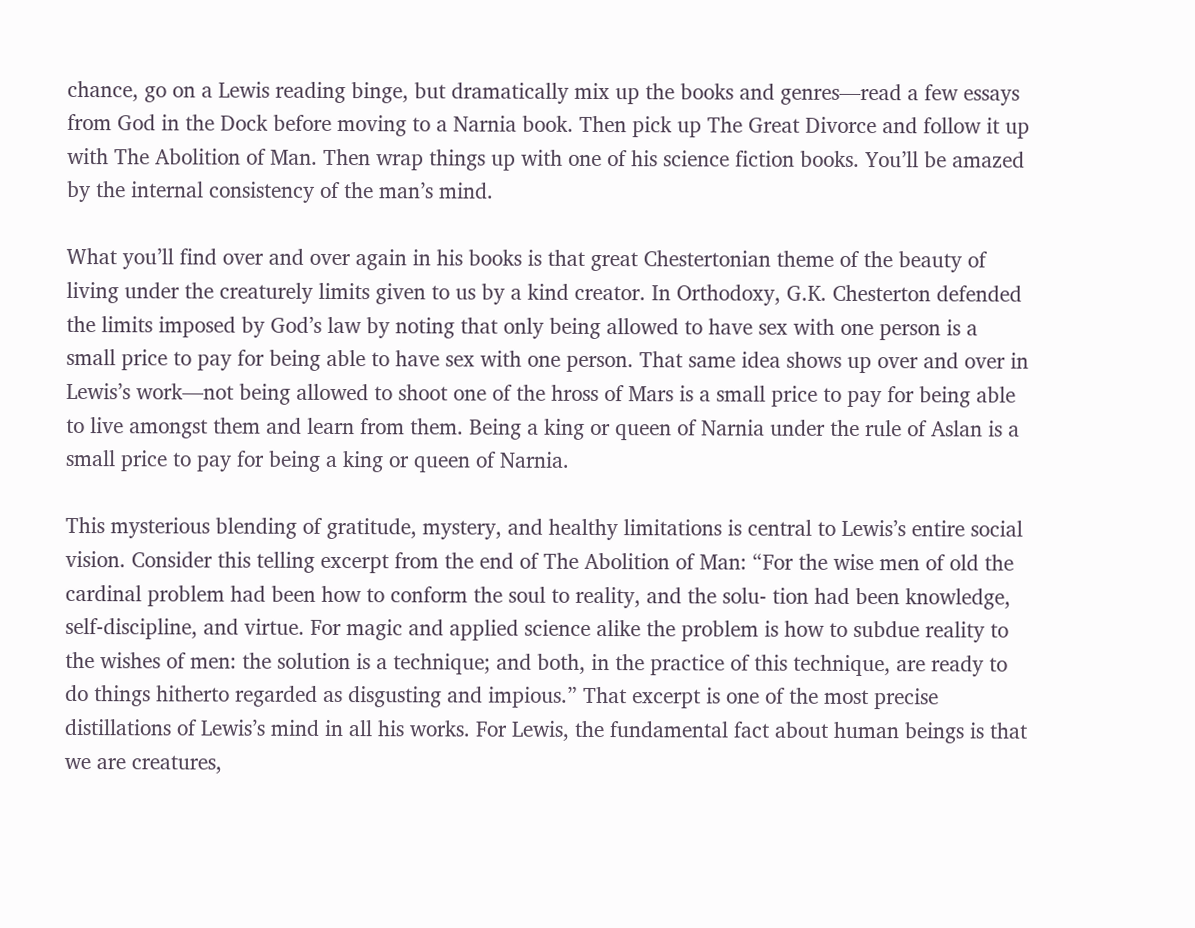chance, go on a Lewis reading binge, but dramatically mix up the books and genres—read a few essays from God in the Dock before moving to a Narnia book. Then pick up The Great Divorce and follow it up with The Abolition of Man. Then wrap things up with one of his science fiction books. You’ll be amazed by the internal consistency of the man’s mind.

What you’ll find over and over again in his books is that great Chestertonian theme of the beauty of living under the creaturely limits given to us by a kind creator. In Orthodoxy, G.K. Chesterton defended the limits imposed by God’s law by noting that only being allowed to have sex with one person is a small price to pay for being able to have sex with one person. That same idea shows up over and over in Lewis’s work—not being allowed to shoot one of the hross of Mars is a small price to pay for being able to live amongst them and learn from them. Being a king or queen of Narnia under the rule of Aslan is a small price to pay for being a king or queen of Narnia.

This mysterious blending of gratitude, mystery, and healthy limitations is central to Lewis’s entire social vision. Consider this telling excerpt from the end of The Abolition of Man: “For the wise men of old the cardinal problem had been how to conform the soul to reality, and the solu- tion had been knowledge, self-discipline, and virtue. For magic and applied science alike the problem is how to subdue reality to the wishes of men: the solution is a technique; and both, in the practice of this technique, are ready to do things hitherto regarded as disgusting and impious.” That excerpt is one of the most precise distillations of Lewis’s mind in all his works. For Lewis, the fundamental fact about human beings is that we are creatures,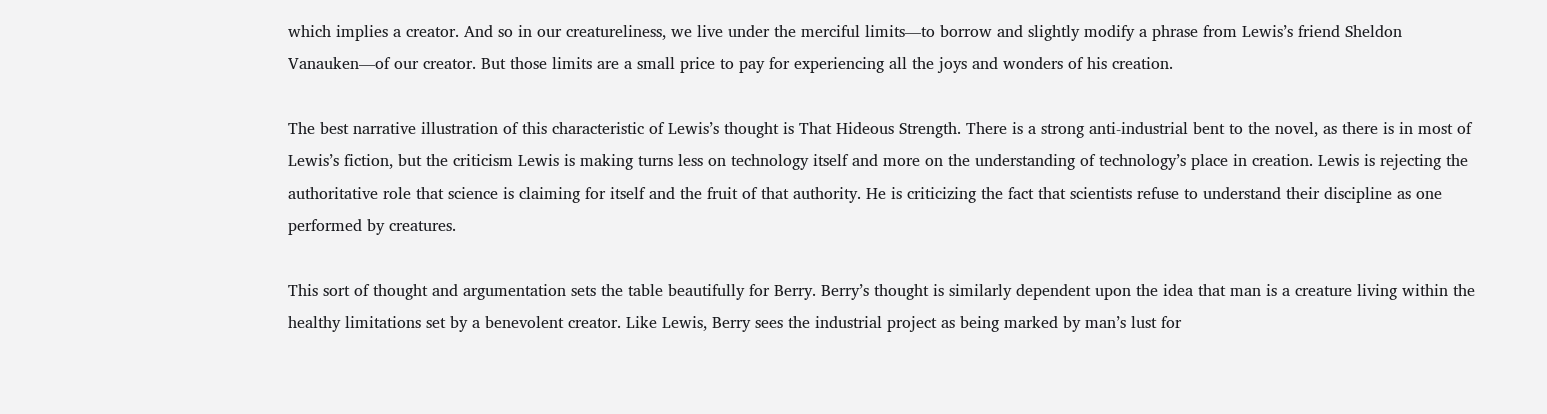which implies a creator. And so in our creatureliness, we live under the merciful limits—to borrow and slightly modify a phrase from Lewis’s friend Sheldon Vanauken—of our creator. But those limits are a small price to pay for experiencing all the joys and wonders of his creation.

The best narrative illustration of this characteristic of Lewis’s thought is That Hideous Strength. There is a strong anti-industrial bent to the novel, as there is in most of Lewis’s fiction, but the criticism Lewis is making turns less on technology itself and more on the understanding of technology’s place in creation. Lewis is rejecting the authoritative role that science is claiming for itself and the fruit of that authority. He is criticizing the fact that scientists refuse to understand their discipline as one performed by creatures.

This sort of thought and argumentation sets the table beautifully for Berry. Berry’s thought is similarly dependent upon the idea that man is a creature living within the healthy limitations set by a benevolent creator. Like Lewis, Berry sees the industrial project as being marked by man’s lust for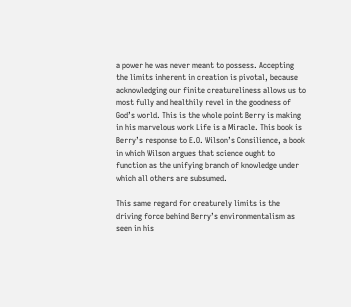a power he was never meant to possess. Accepting the limits inherent in creation is pivotal, because acknowledging our finite creatureliness allows us to most fully and healthily revel in the goodness of God’s world. This is the whole point Berry is making in his marvelous work Life is a Miracle. This book is Berry’s response to E.O. Wilson’s Consilience, a book in which Wilson argues that science ought to function as the unifying branch of knowledge under which all others are subsumed.

This same regard for creaturely limits is the driving force behind Berry’s environmentalism as seen in his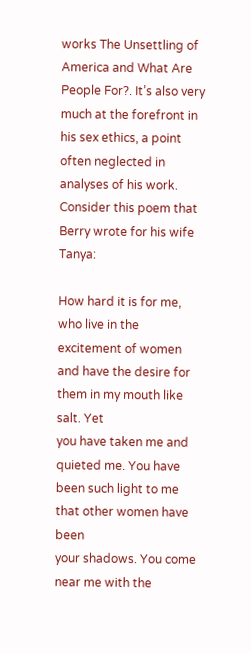works The Unsettling of America and What Are People For?. It’s also very much at the forefront in his sex ethics, a point often neglected in analyses of his work. Consider this poem that Berry wrote for his wife Tanya:

How hard it is for me, who live in the excitement of women and have the desire for them in my mouth like salt. Yet
you have taken me and quieted me. You have been such light to me that other women have been
your shadows. You come near me with the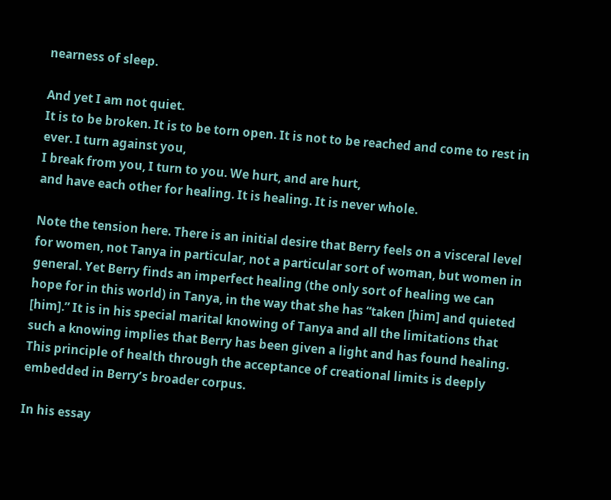nearness of sleep.

And yet I am not quiet.
It is to be broken. It is to be torn open. It is not to be reached and come to rest in ever. I turn against you,
I break from you, I turn to you. We hurt, and are hurt,
and have each other for healing. It is healing. It is never whole.

Note the tension here. There is an initial desire that Berry feels on a visceral level for women, not Tanya in particular, not a particular sort of woman, but women in general. Yet Berry finds an imperfect healing (the only sort of healing we can hope for in this world) in Tanya, in the way that she has “taken [him] and quieted [him].” It is in his special marital knowing of Tanya and all the limitations that such a knowing implies that Berry has been given a light and has found healing. This principle of health through the acceptance of creational limits is deeply embedded in Berry’s broader corpus.

In his essay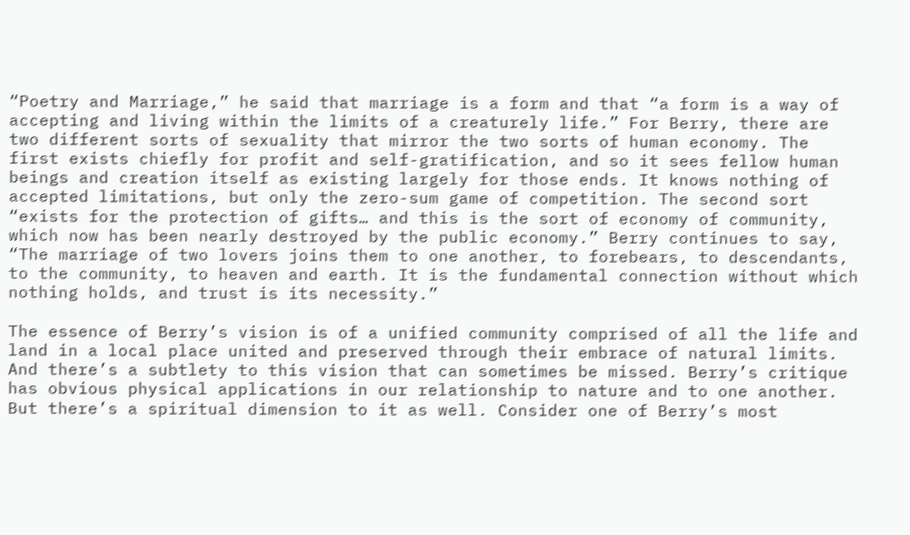“Poetry and Marriage,” he said that marriage is a form and that “a form is a way of accepting and living within the limits of a creaturely life.” For Berry, there are two different sorts of sexuality that mirror the two sorts of human economy. The first exists chiefly for profit and self-gratification, and so it sees fellow human beings and creation itself as existing largely for those ends. It knows nothing of accepted limitations, but only the zero-sum game of competition. The second sort “exists for the protection of gifts… and this is the sort of economy of community, which now has been nearly destroyed by the public economy.” Berry continues to say, “The marriage of two lovers joins them to one another, to forebears, to descendants, to the community, to heaven and earth. It is the fundamental connection without which nothing holds, and trust is its necessity.”

The essence of Berry’s vision is of a unified community comprised of all the life and land in a local place united and preserved through their embrace of natural limits. And there’s a subtlety to this vision that can sometimes be missed. Berry’s critique has obvious physical applications in our relationship to nature and to one another. But there’s a spiritual dimension to it as well. Consider one of Berry’s most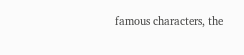famous characters, the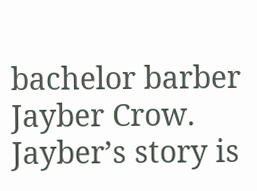bachelor barber Jayber Crow. Jayber’s story is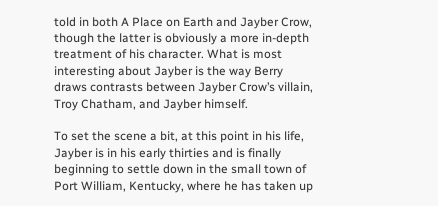told in both A Place on Earth and Jayber Crow, though the latter is obviously a more in-depth treatment of his character. What is most interesting about Jayber is the way Berry draws contrasts between Jayber Crow’s villain, Troy Chatham, and Jayber himself.

To set the scene a bit, at this point in his life, Jayber is in his early thirties and is finally beginning to settle down in the small town of Port William, Kentucky, where he has taken up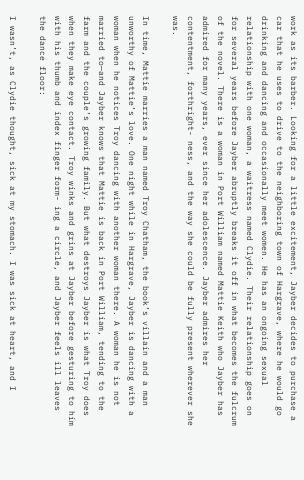work as its barber. Looking for a little excitement, Jayber decides to purchase a car that he uses to drive to the neighboring town of Hargrave, where he would go drinking and dancing and occasionally meet women. He has an ongoing sexual relationship with one woman, a waitress named Clydie. Their relationship goes on for several years before Jayber abruptly breaks it off in what becomes the fulcrum of the novel. There is a woman in Port William named Mattie Keith who Jayber has admired for many years, ever since her adolescence. Jayber admires her contentment, forthright- ness, and the way she could be fully present wherever she was.

In time, Mattie marries a man named Troy Chatham, the book’s villain and a man unworthy of Mattie’s love. One night while in Hargrave, Jayber is dancing with a woman when he notices Troy dancing with another woman there. A woman he is not married to—and Jayber knows that Mattie is back in Port William, tending to the farm and the couple’s growing family. But what destroys Jayber is what Troy does when they make eye contact. Troy winks and grins at Jayber before gesturing to him with his thumb and index finger form- ing a circle, and Jayber feels ill leaves the dance floor:

I wasn’t, as Clydie thought, sick at my stomach. I was sick at heart, and I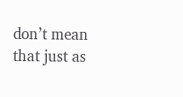don’t mean that just as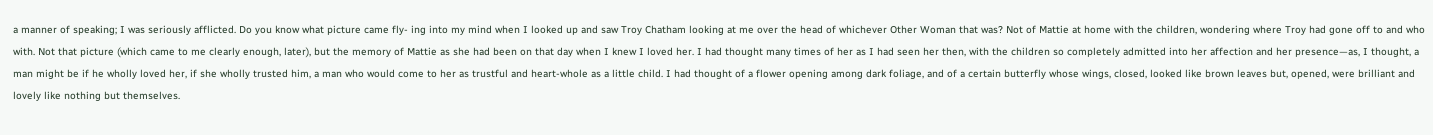a manner of speaking; I was seriously afflicted. Do you know what picture came fly- ing into my mind when I looked up and saw Troy Chatham looking at me over the head of whichever Other Woman that was? Not of Mattie at home with the children, wondering where Troy had gone off to and who with. Not that picture (which came to me clearly enough, later), but the memory of Mattie as she had been on that day when I knew I loved her. I had thought many times of her as I had seen her then, with the children so completely admitted into her affection and her presence—as, I thought, a man might be if he wholly loved her, if she wholly trusted him, a man who would come to her as trustful and heart-whole as a little child. I had thought of a flower opening among dark foliage, and of a certain butterfly whose wings, closed, looked like brown leaves but, opened, were brilliant and lovely like nothing but themselves.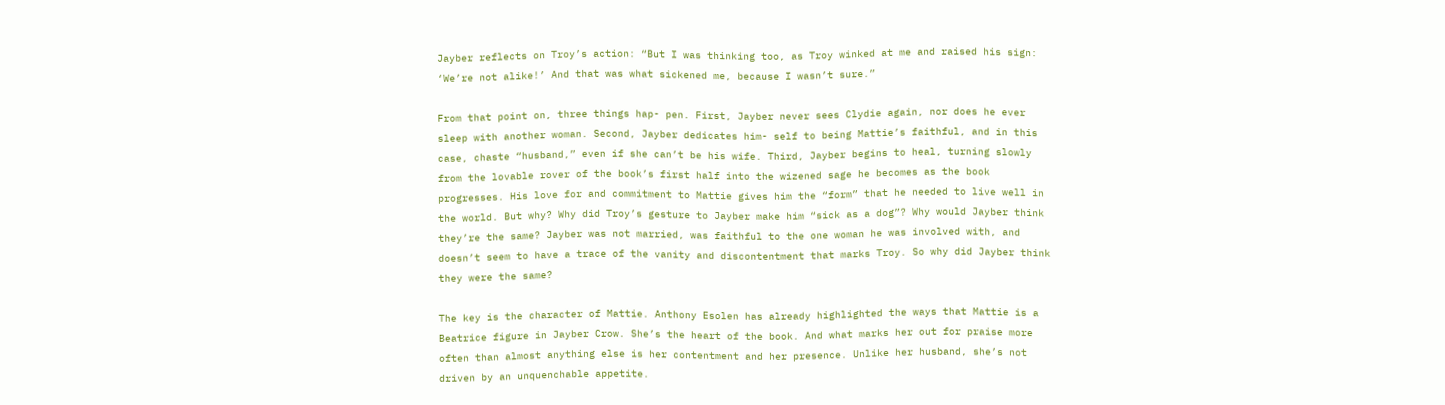Jayber reflects on Troy’s action: “But I was thinking too, as Troy winked at me and raised his sign: ‘We’re not alike!’ And that was what sickened me, because I wasn’t sure.”

From that point on, three things hap- pen. First, Jayber never sees Clydie again, nor does he ever sleep with another woman. Second, Jayber dedicates him- self to being Mattie’s faithful, and in this case, chaste “husband,” even if she can’t be his wife. Third, Jayber begins to heal, turning slowly from the lovable rover of the book’s first half into the wizened sage he becomes as the book progresses. His love for and commitment to Mattie gives him the “form” that he needed to live well in the world. But why? Why did Troy’s gesture to Jayber make him “sick as a dog”? Why would Jayber think they’re the same? Jayber was not married, was faithful to the one woman he was involved with, and doesn’t seem to have a trace of the vanity and discontentment that marks Troy. So why did Jayber think they were the same?

The key is the character of Mattie. Anthony Esolen has already highlighted the ways that Mattie is a Beatrice figure in Jayber Crow. She’s the heart of the book. And what marks her out for praise more often than almost anything else is her contentment and her presence. Unlike her husband, she’s not driven by an unquenchable appetite.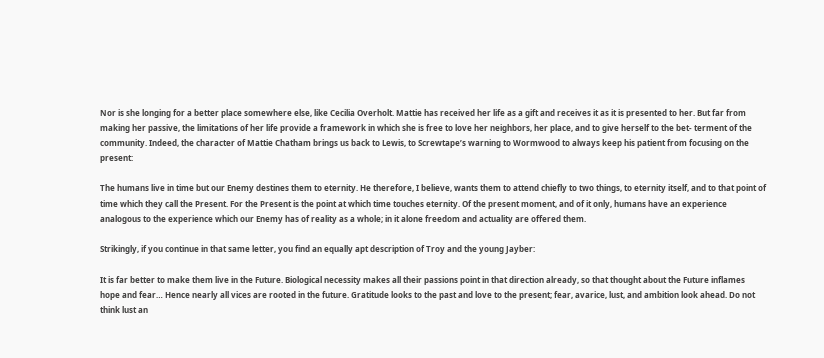Nor is she longing for a better place somewhere else, like Cecilia Overholt. Mattie has received her life as a gift and receives it as it is presented to her. But far from making her passive, the limitations of her life provide a framework in which she is free to love her neighbors, her place, and to give herself to the bet- terment of the community. Indeed, the character of Mattie Chatham brings us back to Lewis, to Screwtape’s warning to Wormwood to always keep his patient from focusing on the present:

The humans live in time but our Enemy destines them to eternity. He therefore, I believe, wants them to attend chiefly to two things, to eternity itself, and to that point of time which they call the Present. For the Present is the point at which time touches eternity. Of the present moment, and of it only, humans have an experience analogous to the experience which our Enemy has of reality as a whole; in it alone freedom and actuality are offered them.

Strikingly, if you continue in that same letter, you find an equally apt description of Troy and the young Jayber:

It is far better to make them live in the Future. Biological necessity makes all their passions point in that direction already, so that thought about the Future inflames hope and fear… Hence nearly all vices are rooted in the future. Gratitude looks to the past and love to the present; fear, avarice, lust, and ambition look ahead. Do not think lust an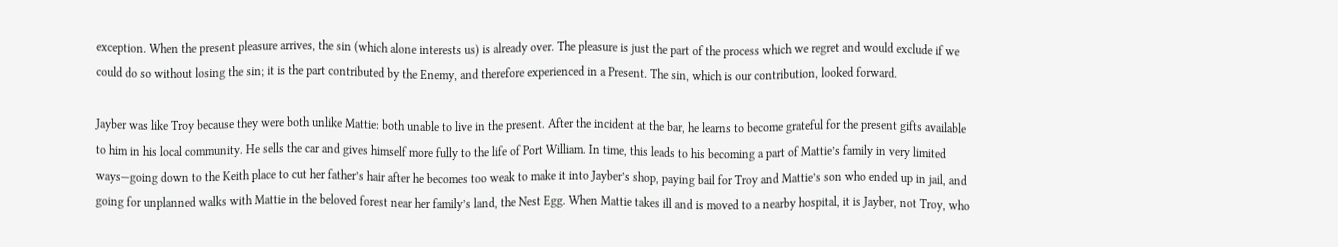exception. When the present pleasure arrives, the sin (which alone interests us) is already over. The pleasure is just the part of the process which we regret and would exclude if we could do so without losing the sin; it is the part contributed by the Enemy, and therefore experienced in a Present. The sin, which is our contribution, looked forward.

Jayber was like Troy because they were both unlike Mattie: both unable to live in the present. After the incident at the bar, he learns to become grateful for the present gifts available to him in his local community. He sells the car and gives himself more fully to the life of Port William. In time, this leads to his becoming a part of Mattie’s family in very limited ways—going down to the Keith place to cut her father’s hair after he becomes too weak to make it into Jayber’s shop, paying bail for Troy and Mattie’s son who ended up in jail, and going for unplanned walks with Mattie in the beloved forest near her family’s land, the Nest Egg. When Mattie takes ill and is moved to a nearby hospital, it is Jayber, not Troy, who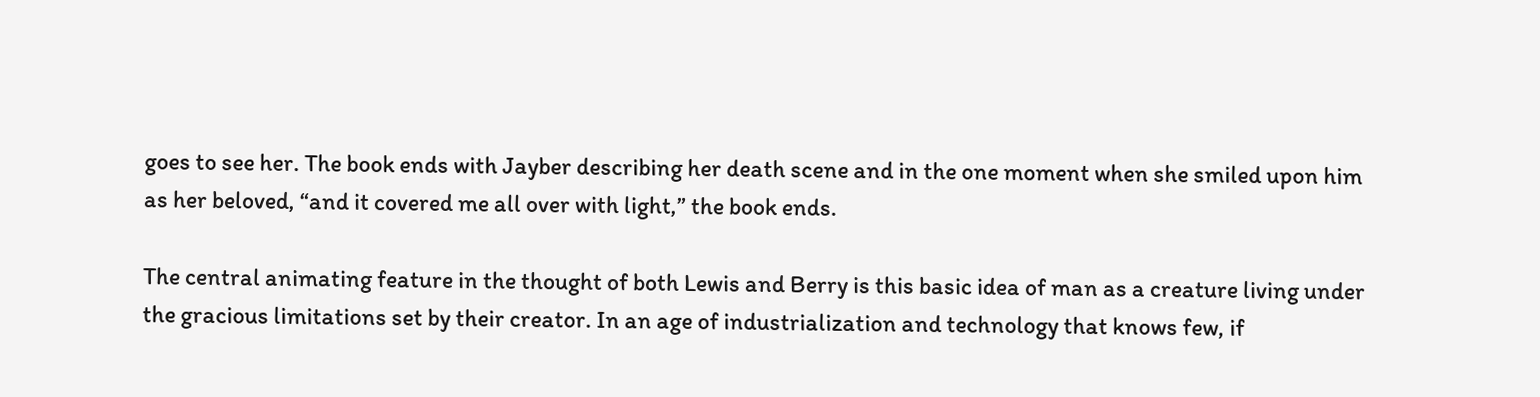goes to see her. The book ends with Jayber describing her death scene and in the one moment when she smiled upon him as her beloved, “and it covered me all over with light,” the book ends.

The central animating feature in the thought of both Lewis and Berry is this basic idea of man as a creature living under the gracious limitations set by their creator. In an age of industrialization and technology that knows few, if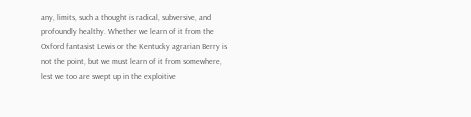any, limits, such a thought is radical, subversive, and profoundly healthy. Whether we learn of it from the Oxford fantasist Lewis or the Kentucky agrarian Berry is not the point, but we must learn of it from somewhere, lest we too are swept up in the exploitive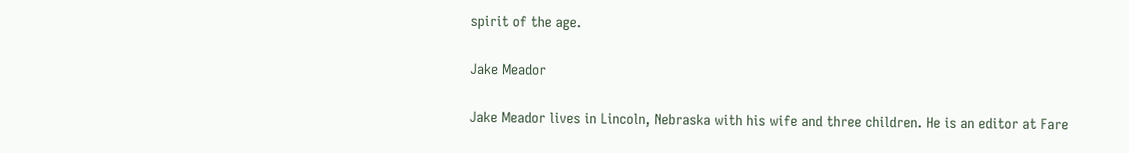spirit of the age.

Jake Meador

Jake Meador lives in Lincoln, Nebraska with his wife and three children. He is an editor at Fare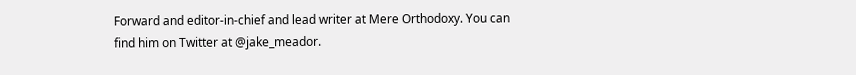Forward and editor-in-chief and lead writer at Mere Orthodoxy. You can find him on Twitter at @jake_meador.